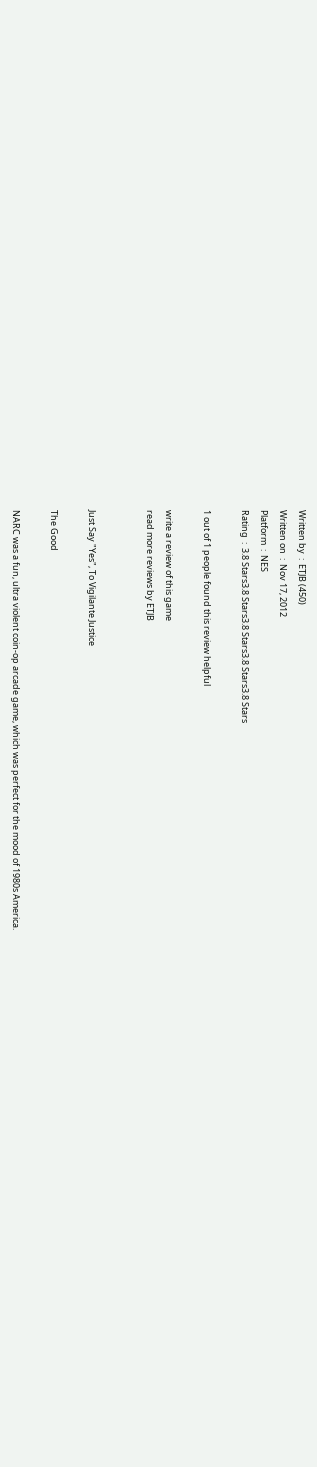Written by  :  ETJB (450)
Written on  :  Nov 17, 2012
Platform  :  NES
Rating  :  3.8 Stars3.8 Stars3.8 Stars3.8 Stars3.8 Stars

1 out of 1 people found this review helpful

write a review of this game
read more reviews by ETJB


Just Say "Yes", To Vigilante Justice

The Good

NARC was a fun, ultra violent coin-op arcade game, which was perfect for the mood of 1980s America.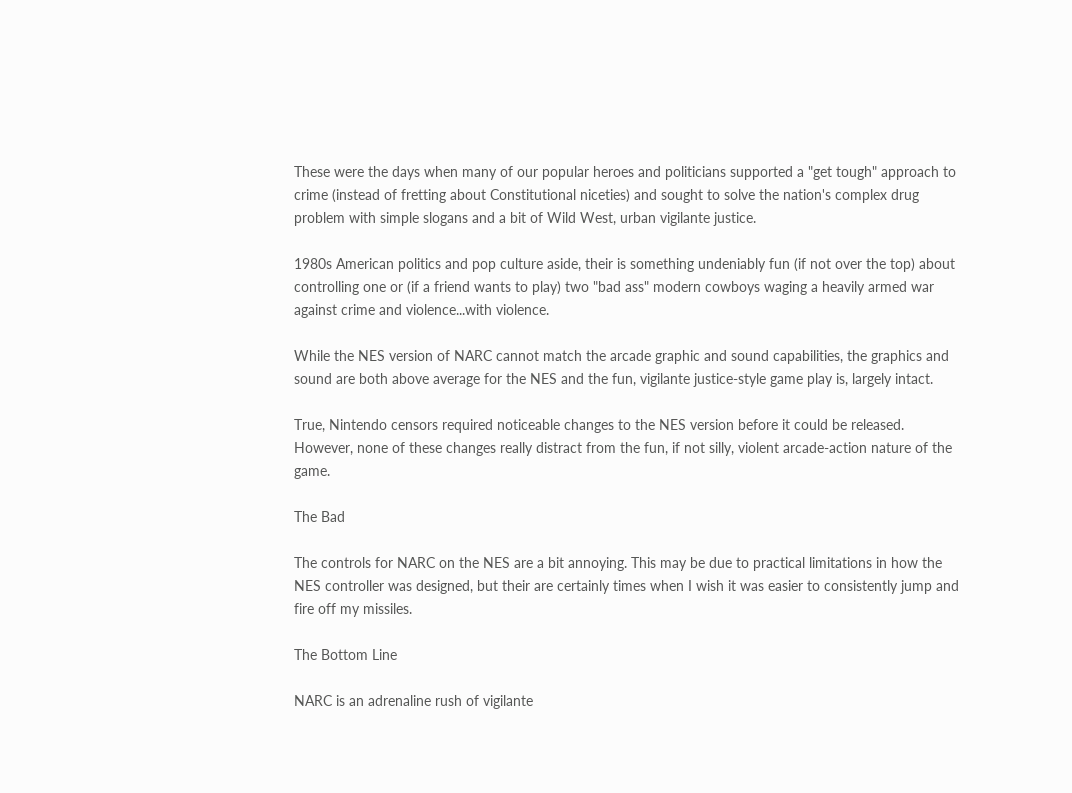These were the days when many of our popular heroes and politicians supported a "get tough" approach to crime (instead of fretting about Constitutional niceties) and sought to solve the nation's complex drug problem with simple slogans and a bit of Wild West, urban vigilante justice.

1980s American politics and pop culture aside, their is something undeniably fun (if not over the top) about controlling one or (if a friend wants to play) two "bad ass" modern cowboys waging a heavily armed war against crime and violence...with violence.

While the NES version of NARC cannot match the arcade graphic and sound capabilities, the graphics and sound are both above average for the NES and the fun, vigilante justice-style game play is, largely intact.

True, Nintendo censors required noticeable changes to the NES version before it could be released. However, none of these changes really distract from the fun, if not silly, violent arcade-action nature of the game.

The Bad

The controls for NARC on the NES are a bit annoying. This may be due to practical limitations in how the NES controller was designed, but their are certainly times when I wish it was easier to consistently jump and fire off my missiles.

The Bottom Line

NARC is an adrenaline rush of vigilante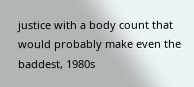justice with a body count that would probably make even the baddest, 1980s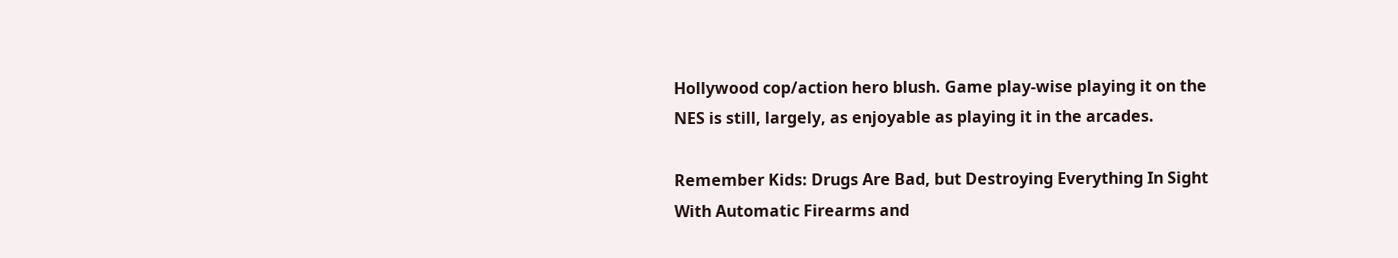Hollywood cop/action hero blush. Game play-wise playing it on the NES is still, largely, as enjoyable as playing it in the arcades.

Remember Kids: Drugs Are Bad, but Destroying Everything In Sight With Automatic Firearms and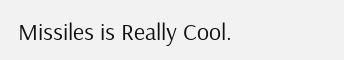Missiles is Really Cool.